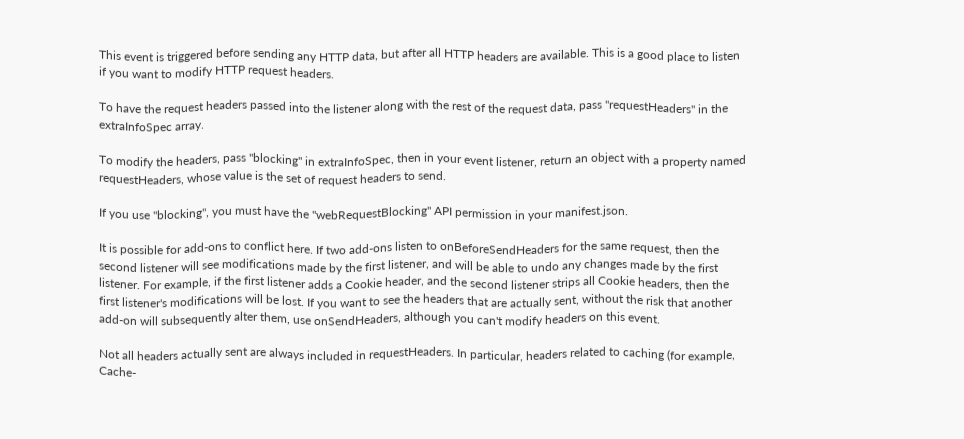This event is triggered before sending any HTTP data, but after all HTTP headers are available. This is a good place to listen if you want to modify HTTP request headers.

To have the request headers passed into the listener along with the rest of the request data, pass "requestHeaders" in the extraInfoSpec array.

To modify the headers, pass "blocking" in extraInfoSpec, then in your event listener, return an object with a property named requestHeaders, whose value is the set of request headers to send.

If you use "blocking", you must have the "webRequestBlocking" API permission in your manifest.json.

It is possible for add-ons to conflict here. If two add-ons listen to onBeforeSendHeaders for the same request, then the second listener will see modifications made by the first listener, and will be able to undo any changes made by the first listener. For example, if the first listener adds a Cookie header, and the second listener strips all Cookie headers, then the first listener's modifications will be lost. If you want to see the headers that are actually sent, without the risk that another add-on will subsequently alter them, use onSendHeaders, although you can't modify headers on this event.

Not all headers actually sent are always included in requestHeaders. In particular, headers related to caching (for example, Cache-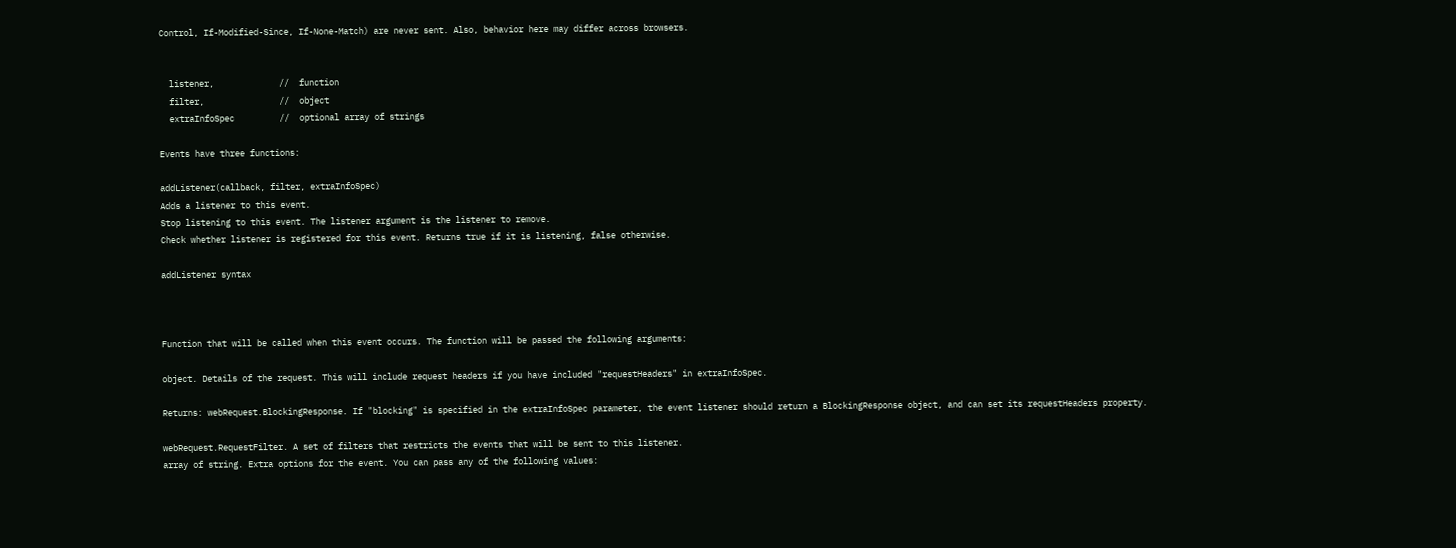Control, If-Modified-Since, If-None-Match) are never sent. Also, behavior here may differ across browsers.


  listener,             //  function
  filter,               //  object
  extraInfoSpec         //  optional array of strings

Events have three functions:

addListener(callback, filter, extraInfoSpec)
Adds a listener to this event.
Stop listening to this event. The listener argument is the listener to remove.
Check whether listener is registered for this event. Returns true if it is listening, false otherwise.

addListener syntax



Function that will be called when this event occurs. The function will be passed the following arguments:

object. Details of the request. This will include request headers if you have included "requestHeaders" in extraInfoSpec.

Returns: webRequest.BlockingResponse. If "blocking" is specified in the extraInfoSpec parameter, the event listener should return a BlockingResponse object, and can set its requestHeaders property.

webRequest.RequestFilter. A set of filters that restricts the events that will be sent to this listener.
array of string. Extra options for the event. You can pass any of the following values: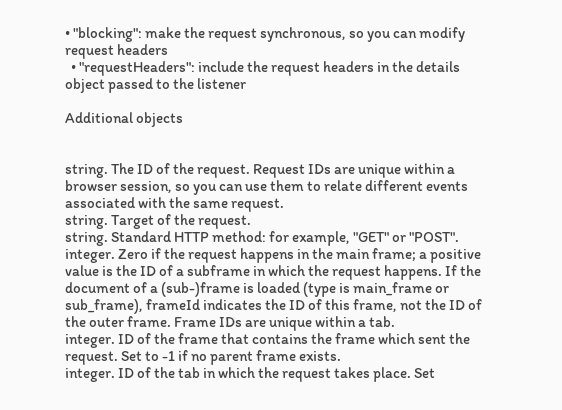• "blocking": make the request synchronous, so you can modify request headers
  • "requestHeaders": include the request headers in the details object passed to the listener

Additional objects


string. The ID of the request. Request IDs are unique within a browser session, so you can use them to relate different events associated with the same request.
string. Target of the request.
string. Standard HTTP method: for example, "GET" or "POST".
integer. Zero if the request happens in the main frame; a positive value is the ID of a subframe in which the request happens. If the document of a (sub-)frame is loaded (type is main_frame or sub_frame), frameId indicates the ID of this frame, not the ID of the outer frame. Frame IDs are unique within a tab.
integer. ID of the frame that contains the frame which sent the request. Set to -1 if no parent frame exists.
integer. ID of the tab in which the request takes place. Set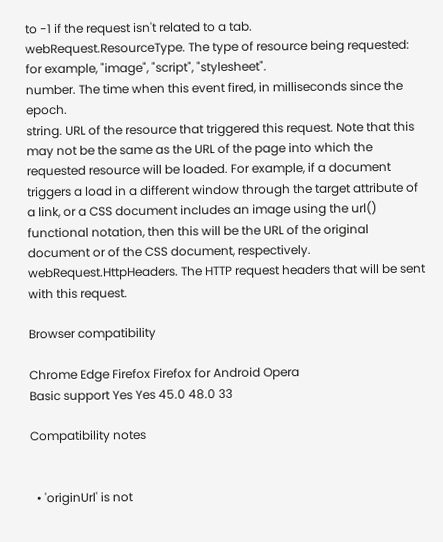to -1 if the request isn't related to a tab.
webRequest.ResourceType. The type of resource being requested: for example, "image", "script", "stylesheet".
number. The time when this event fired, in milliseconds since the epoch.
string. URL of the resource that triggered this request. Note that this may not be the same as the URL of the page into which the requested resource will be loaded. For example, if a document triggers a load in a different window through the target attribute of a link, or a CSS document includes an image using the url() functional notation, then this will be the URL of the original document or of the CSS document, respectively.
webRequest.HttpHeaders. The HTTP request headers that will be sent with this request.

Browser compatibility

Chrome Edge Firefox Firefox for Android Opera
Basic support Yes Yes 45.0 48.0 33

Compatibility notes


  • 'originUrl' is not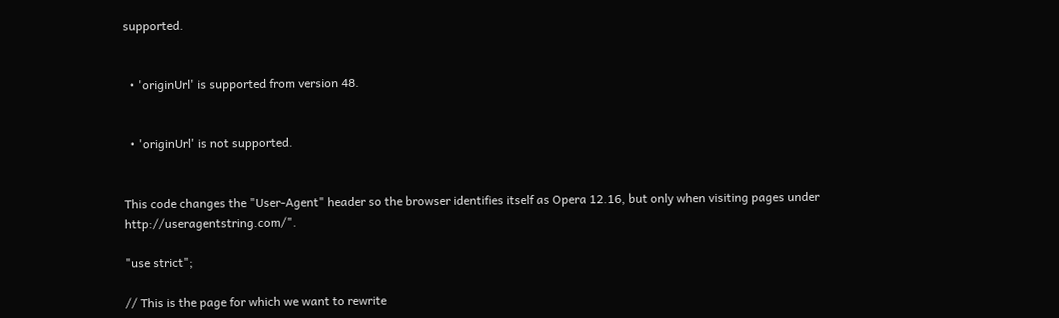supported.


  • 'originUrl' is supported from version 48.


  • 'originUrl' is not supported.


This code changes the "User-Agent" header so the browser identifies itself as Opera 12.16, but only when visiting pages under http://useragentstring.com/".

"use strict";

// This is the page for which we want to rewrite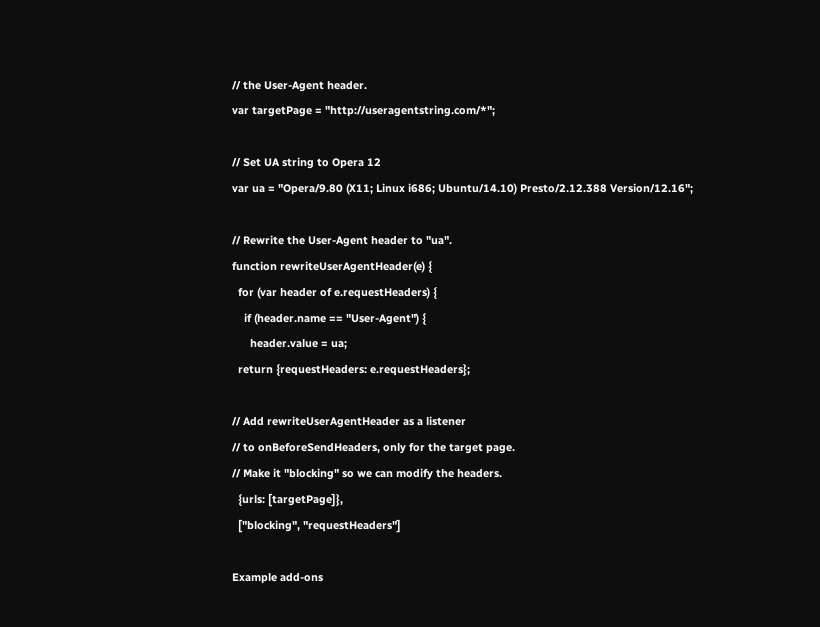// the User-Agent header.
var targetPage = "http://useragentstring.com/*";

// Set UA string to Opera 12
var ua = "Opera/9.80 (X11; Linux i686; Ubuntu/14.10) Presto/2.12.388 Version/12.16";

// Rewrite the User-Agent header to "ua".
function rewriteUserAgentHeader(e) {
  for (var header of e.requestHeaders) {
    if (header.name == "User-Agent") {
      header.value = ua;
  return {requestHeaders: e.requestHeaders};

// Add rewriteUserAgentHeader as a listener
// to onBeforeSendHeaders, only for the target page.
// Make it "blocking" so we can modify the headers.
  {urls: [targetPage]},
  ["blocking", "requestHeaders"]

Example add-ons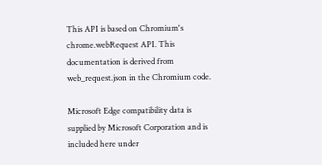This API is based on Chromium's chrome.webRequest API. This documentation is derived from web_request.json in the Chromium code.

Microsoft Edge compatibility data is supplied by Microsoft Corporation and is included here under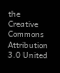the Creative Commons Attribution 3.0 United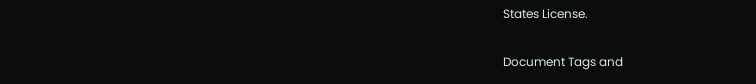States License.

Document Tags and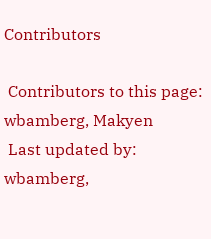Contributors

 Contributors to this page: wbamberg, Makyen
 Last updated by: wbamberg,